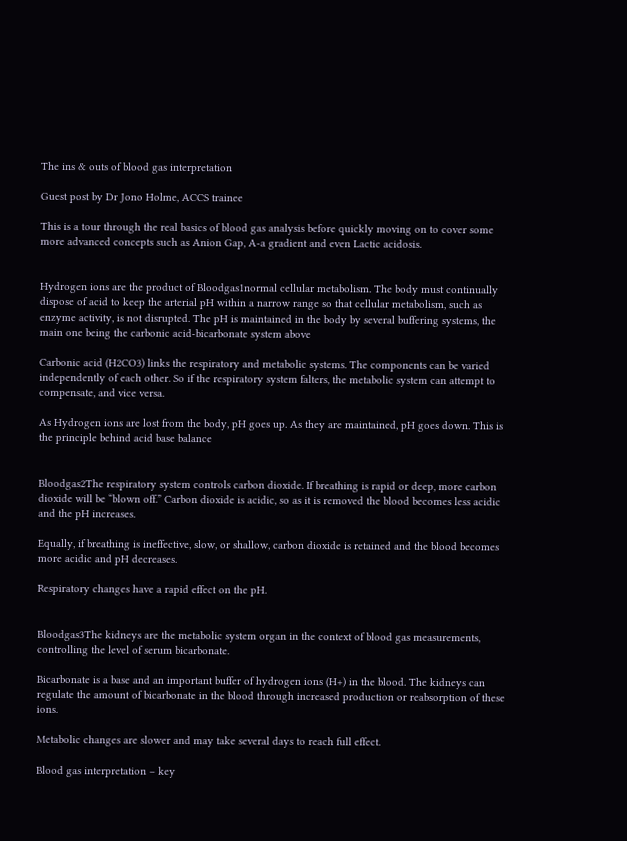The ins & outs of blood gas interpretation

Guest post by Dr Jono Holme, ACCS trainee

This is a tour through the real basics of blood gas analysis before quickly moving on to cover some more advanced concepts such as Anion Gap, A-a gradient and even Lactic acidosis.


Hydrogen ions are the product of Bloodgas1normal cellular metabolism. The body must continually dispose of acid to keep the arterial pH within a narrow range so that cellular metabolism, such as enzyme activity, is not disrupted. The pH is maintained in the body by several buffering systems, the main one being the carbonic acid-bicarbonate system above

Carbonic acid (H2CO3) links the respiratory and metabolic systems. The components can be varied independently of each other. So if the respiratory system falters, the metabolic system can attempt to compensate, and vice versa.

As Hydrogen ions are lost from the body, pH goes up. As they are maintained, pH goes down. This is the principle behind acid base balance


Bloodgas2The respiratory system controls carbon dioxide. If breathing is rapid or deep, more carbon dioxide will be “blown off.” Carbon dioxide is acidic, so as it is removed the blood becomes less acidic and the pH increases.

Equally, if breathing is ineffective, slow, or shallow, carbon dioxide is retained and the blood becomes more acidic and pH decreases.

Respiratory changes have a rapid effect on the pH.


Bloodgas3The kidneys are the metabolic system organ in the context of blood gas measurements, controlling the level of serum bicarbonate.

Bicarbonate is a base and an important buffer of hydrogen ions (H+) in the blood. The kidneys can regulate the amount of bicarbonate in the blood through increased production or reabsorption of these ions.

Metabolic changes are slower and may take several days to reach full effect.

Blood gas interpretation – key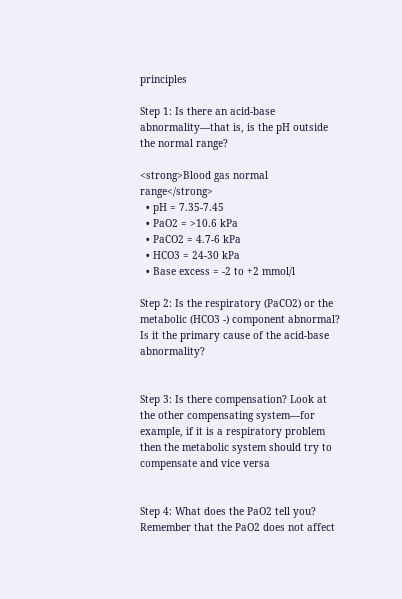principles

Step 1: Is there an acid-base abnormality—that is, is the pH outside the normal range?

<strong>Blood gas normal range</strong>
  • pH = 7.35-7.45
  • PaO2 = >10.6 kPa
  • PaCO2 = 4.7-6 kPa
  • HCO3 = 24-30 kPa
  • Base excess = -2 to +2 mmol/l

Step 2: Is the respiratory (PaCO2) or the metabolic (HCO3 -) component abnormal? Is it the primary cause of the acid-base abnormality?


Step 3: Is there compensation? Look at the other compensating system—for example, if it is a respiratory problem then the metabolic system should try to compensate and vice versa


Step 4: What does the PaO2 tell you? Remember that the PaO2 does not affect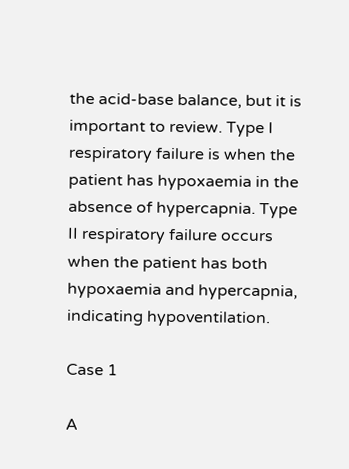the acid-base balance, but it is important to review. Type I respiratory failure is when the patient has hypoxaemia in the absence of hypercapnia. Type II respiratory failure occurs when the patient has both hypoxaemia and hypercapnia, indicating hypoventilation.

Case 1

A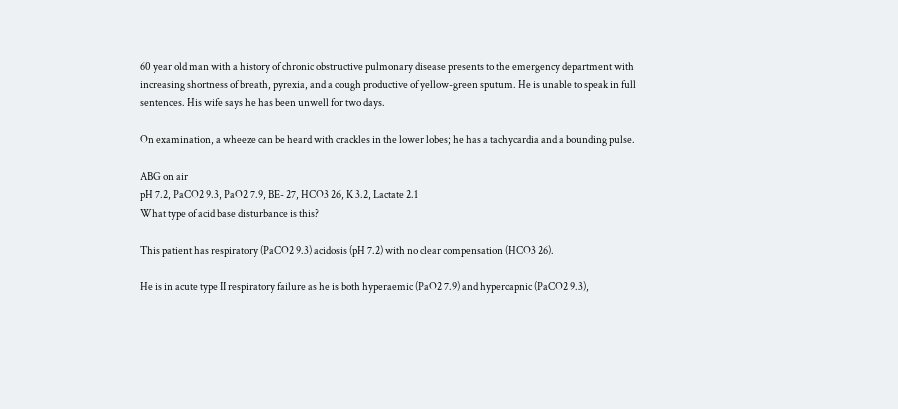60 year old man with a history of chronic obstructive pulmonary disease presents to the emergency department with increasing shortness of breath, pyrexia, and a cough productive of yellow-green sputum. He is unable to speak in full sentences. His wife says he has been unwell for two days.

On examination, a wheeze can be heard with crackles in the lower lobes; he has a tachycardia and a bounding pulse.

ABG on air
pH 7.2, PaCO2 9.3, PaO2 7.9, BE- 27, HCO3 26, K 3.2, Lactate 2.1
What type of acid base disturbance is this?

This patient has respiratory (PaCO2 9.3) acidosis (pH 7.2) with no clear compensation (HCO3 26).

He is in acute type II respiratory failure as he is both hyperaemic (PaO2 7.9) and hypercapnic (PaCO2 9.3),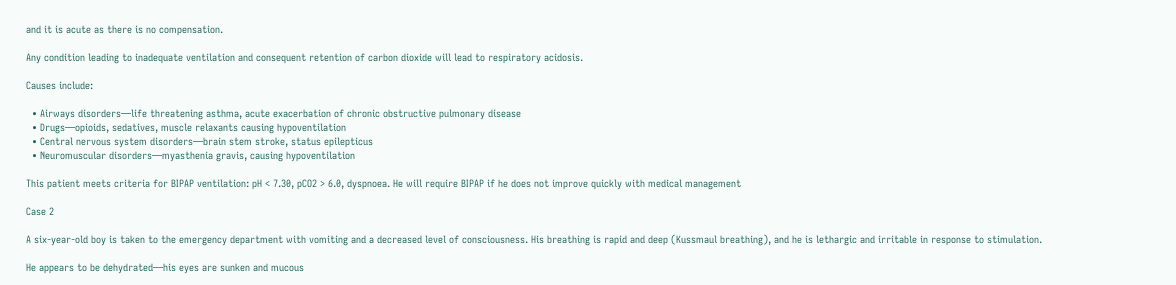and it is acute as there is no compensation.

Any condition leading to inadequate ventilation and consequent retention of carbon dioxide will lead to respiratory acidosis.

Causes include:

  • Airways disorders—life threatening asthma, acute exacerbation of chronic obstructive pulmonary disease
  • Drugs—opioids, sedatives, muscle relaxants causing hypoventilation
  • Central nervous system disorders—brain stem stroke, status epilepticus
  • Neuromuscular disorders—myasthenia gravis, causing hypoventilation

This patient meets criteria for BIPAP ventilation: pH < 7.30, pCO2 > 6.0, dyspnoea. He will require BIPAP if he does not improve quickly with medical management

Case 2

A six-year-old boy is taken to the emergency department with vomiting and a decreased level of consciousness. His breathing is rapid and deep (Kussmaul breathing), and he is lethargic and irritable in response to stimulation.

He appears to be dehydrated—his eyes are sunken and mucous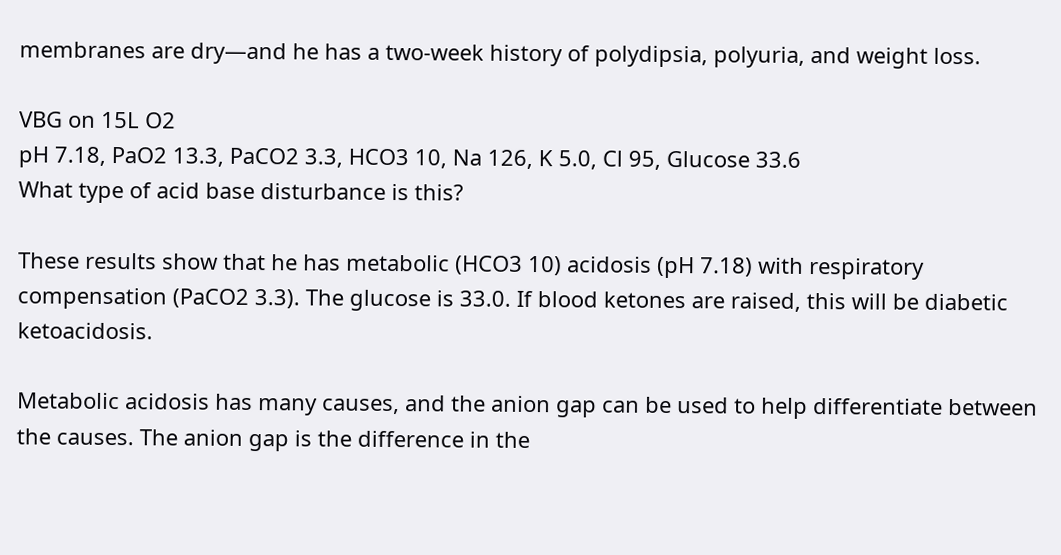membranes are dry—and he has a two-week history of polydipsia, polyuria, and weight loss.

VBG on 15L O2
pH 7.18, PaO2 13.3, PaCO2 3.3, HCO3 10, Na 126, K 5.0, Cl 95, Glucose 33.6
What type of acid base disturbance is this?

These results show that he has metabolic (HCO3 10) acidosis (pH 7.18) with respiratory compensation (PaCO2 3.3). The glucose is 33.0. If blood ketones are raised, this will be diabetic ketoacidosis.

Metabolic acidosis has many causes, and the anion gap can be used to help differentiate between the causes. The anion gap is the difference in the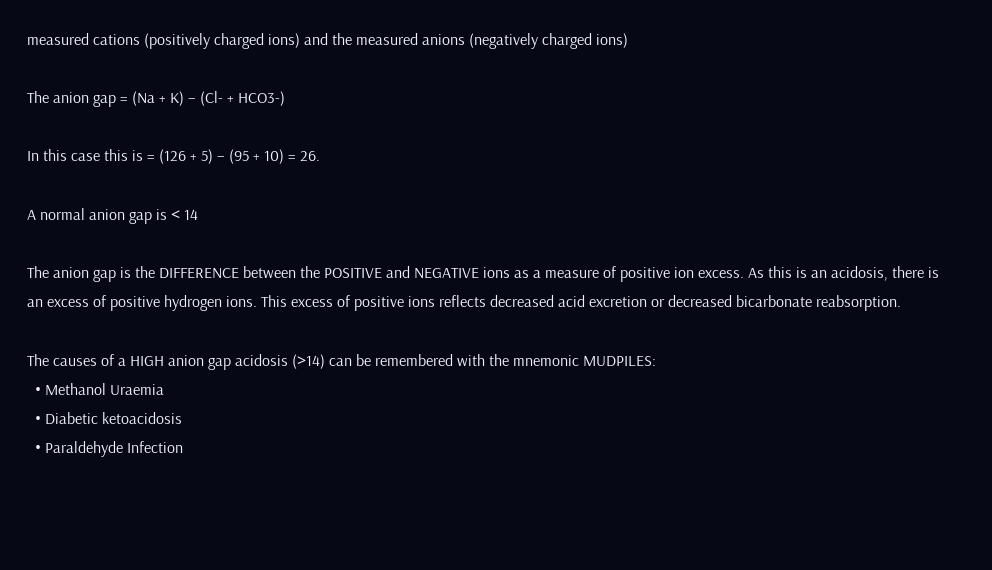measured cations (positively charged ions) and the measured anions (negatively charged ions)

The anion gap = (Na + K) – (Cl- + HCO3-)

In this case this is = (126 + 5) – (95 + 10) = 26.

A normal anion gap is < 14

The anion gap is the DIFFERENCE between the POSITIVE and NEGATIVE ions as a measure of positive ion excess. As this is an acidosis, there is an excess of positive hydrogen ions. This excess of positive ions reflects decreased acid excretion or decreased bicarbonate reabsorption.

The causes of a HIGH anion gap acidosis (>14) can be remembered with the mnemonic MUDPILES:
  • Methanol Uraemia
  • Diabetic ketoacidosis
  • Paraldehyde Infection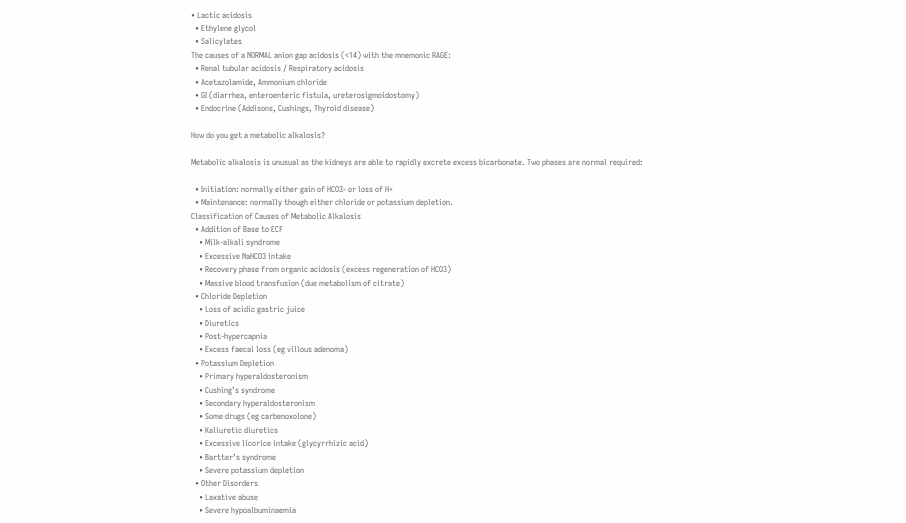• Lactic acidosis
  • Ethylene glycol
  • Salicylates
The causes of a NORMAL anion gap acidosis (<14) with the mnemonic RAGE:
  • Renal tubular acidosis / Respiratory acidosis
  • Acetazolamide, Ammonium chloride
  • GI (diarrhea, enteroenteric fistula, ureterosigmoidostomy)
  • Endocrine (Addisons, Cushings, Thyroid disease)

How do you get a metabolic alkalosis?

Metabolic alkalosis is unusual as the kidneys are able to rapidly excrete excess bicarbonate. Two phases are normal required:

  • Initiation: normally either gain of HCO3- or loss of H+
  • Maintenance: normally though either chloride or potassium depletion.
Classification of Causes of Metabolic Alkalosis
  • Addition of Base to ECF
    • Milk-alkali syndrome
    • Excessive NaHCO3 intake
    • Recovery phase from organic acidosis (excess regeneration of HCO3)
    • Massive blood transfusion (due metabolism of citrate)
  • Chloride Depletion
    • Loss of acidic gastric juice
    • Diuretics
    • Post-hypercapnia
    • Excess faecal loss (eg villous adenoma)
  • Potassium Depletion
    • Primary hyperaldosteronism
    • Cushing’s syndrome
    • Secondary hyperaldosteronism
    • Some drugs (eg carbenoxolone)
    • Kaliuretic diuretics
    • Excessive licorice intake (glycyrrhizic acid)
    • Bartter’s syndrome
    • Severe potassium depletion
  • Other Disorders
    • Laxative abuse
    • Severe hypoalbuminaemia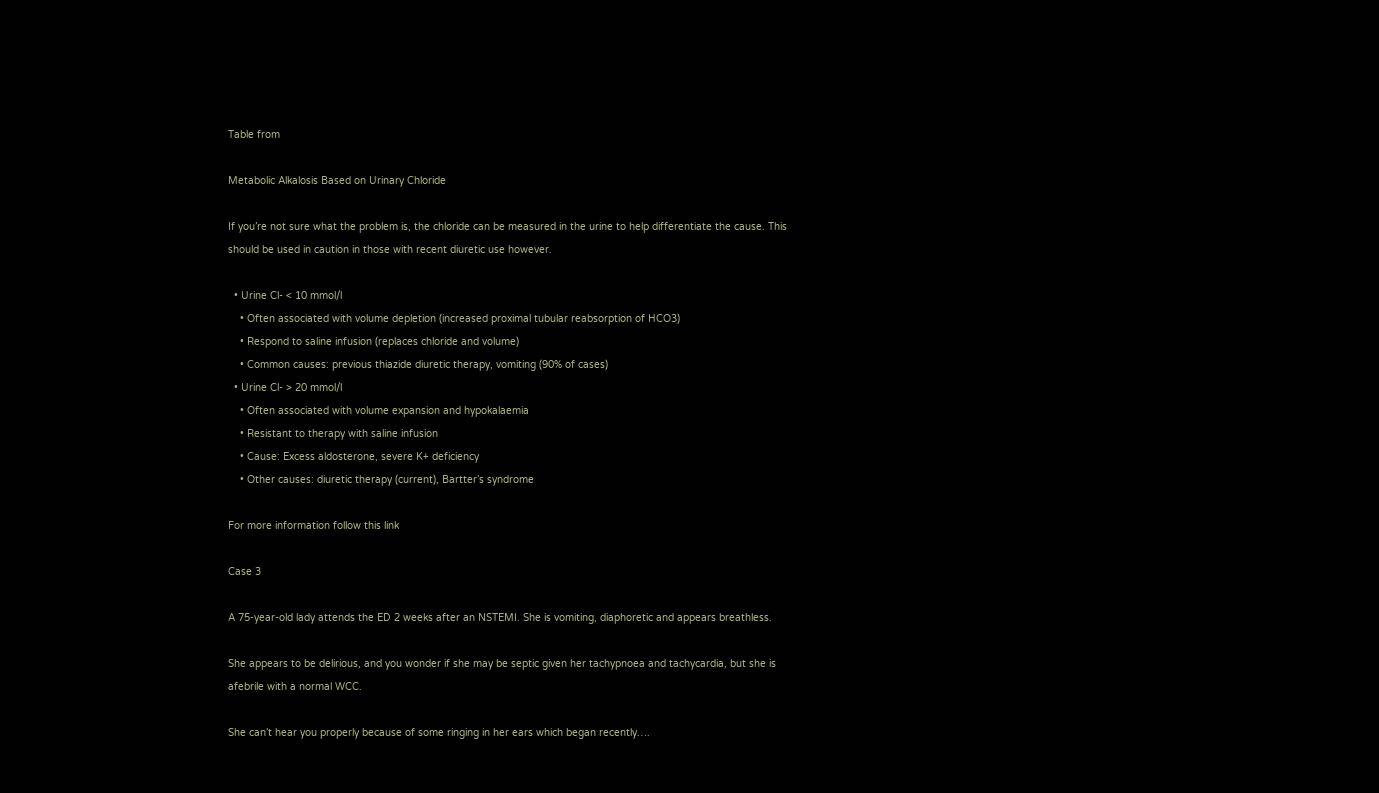Table from

Metabolic Alkalosis Based on Urinary Chloride

If you’re not sure what the problem is, the chloride can be measured in the urine to help differentiate the cause. This should be used in caution in those with recent diuretic use however.

  • Urine Cl- < 10 mmol/l
    • Often associated with volume depletion (increased proximal tubular reabsorption of HCO3)
    • Respond to saline infusion (replaces chloride and volume)
    • Common causes: previous thiazide diuretic therapy, vomiting (90% of cases)
  • Urine Cl- > 20 mmol/l
    • Often associated with volume expansion and hypokalaemia
    • Resistant to therapy with saline infusion
    • Cause: Excess aldosterone, severe K+ deficiency
    • Other causes: diuretic therapy (current), Bartter’s syndrome

For more information follow this link

Case 3

A 75-year-old lady attends the ED 2 weeks after an NSTEMI. She is vomiting, diaphoretic and appears breathless.

She appears to be delirious, and you wonder if she may be septic given her tachypnoea and tachycardia, but she is afebrile with a normal WCC.

She can’t hear you properly because of some ringing in her ears which began recently….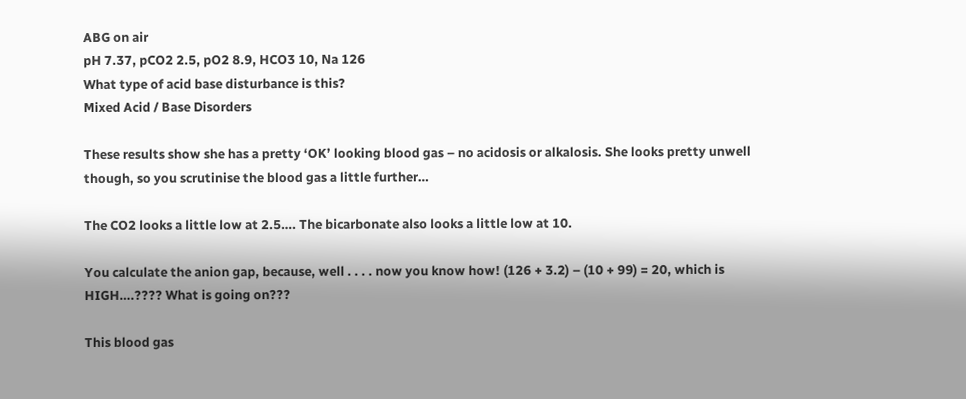ABG on air
pH 7.37, pCO2 2.5, pO2 8.9, HCO3 10, Na 126
What type of acid base disturbance is this?
Mixed Acid / Base Disorders

These results show she has a pretty ‘OK’ looking blood gas – no acidosis or alkalosis. She looks pretty unwell though, so you scrutinise the blood gas a little further…

The CO2 looks a little low at 2.5…. The bicarbonate also looks a little low at 10.

You calculate the anion gap, because, well . . . . now you know how! (126 + 3.2) – (10 + 99) = 20, which is HIGH….???? What is going on???

This blood gas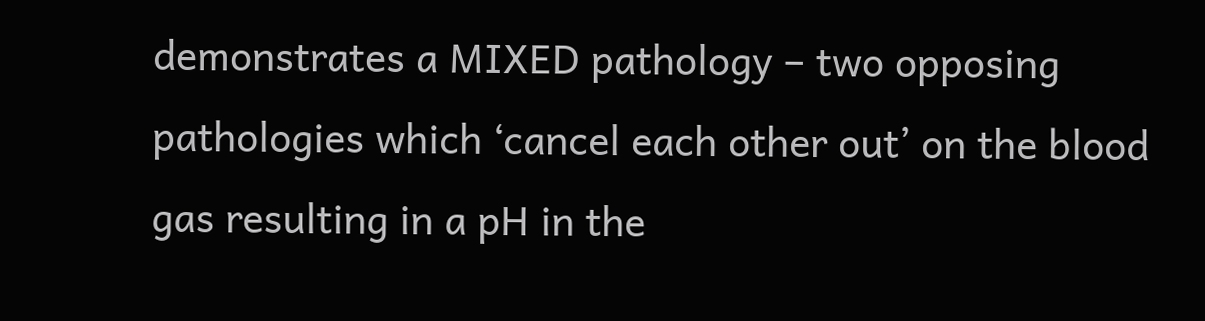demonstrates a MIXED pathology – two opposing pathologies which ‘cancel each other out’ on the blood gas resulting in a pH in the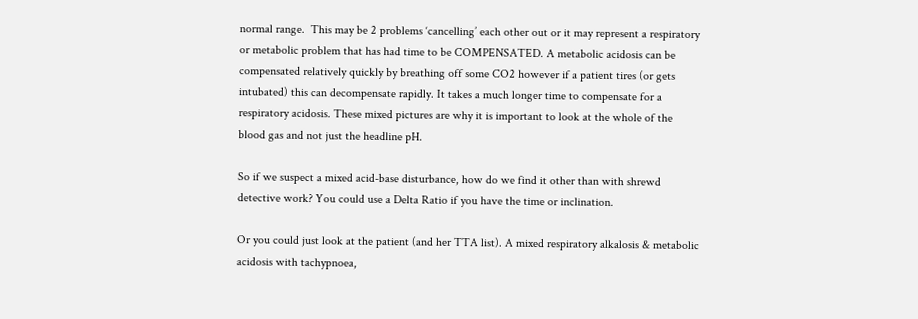normal range.  This may be 2 problems ‘cancelling’ each other out or it may represent a respiratory or metabolic problem that has had time to be COMPENSATED. A metabolic acidosis can be compensated relatively quickly by breathing off some CO2 however if a patient tires (or gets intubated) this can decompensate rapidly. It takes a much longer time to compensate for a respiratory acidosis. These mixed pictures are why it is important to look at the whole of the blood gas and not just the headline pH.

So if we suspect a mixed acid-base disturbance, how do we find it other than with shrewd detective work? You could use a Delta Ratio if you have the time or inclination.

Or you could just look at the patient (and her TTA list). A mixed respiratory alkalosis & metabolic acidosis with tachypnoea,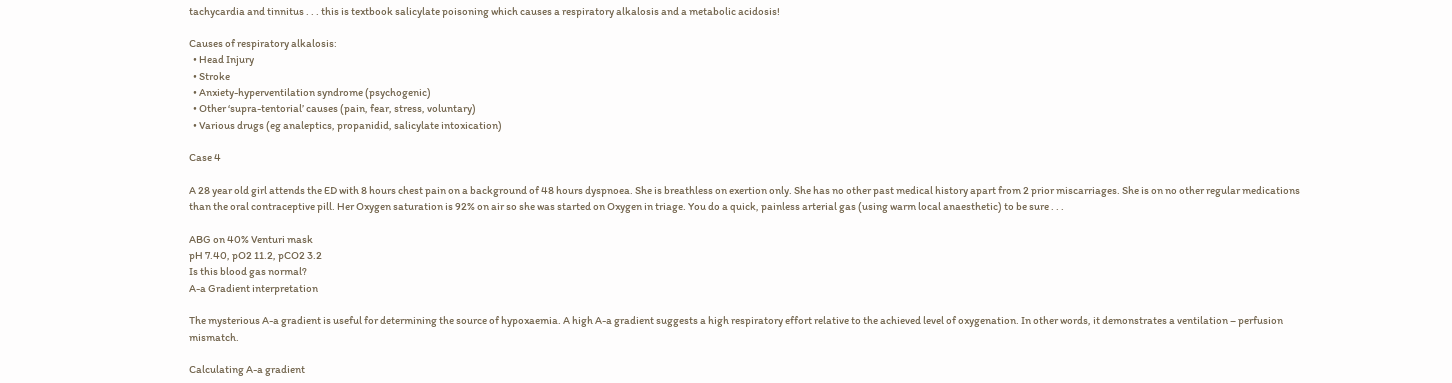tachycardia and tinnitus . . . this is textbook salicylate poisoning which causes a respiratory alkalosis and a metabolic acidosis!

Causes of respiratory alkalosis:
  • Head Injury
  • Stroke
  • Anxiety-hyperventilation syndrome (psychogenic)
  • Other ‘supra-tentorial’ causes (pain, fear, stress, voluntary)
  • Various drugs (eg analeptics, propanidid, salicylate intoxication)

Case 4

A 28 year old girl attends the ED with 8 hours chest pain on a background of 48 hours dyspnoea. She is breathless on exertion only. She has no other past medical history apart from 2 prior miscarriages. She is on no other regular medications than the oral contraceptive pill. Her Oxygen saturation is 92% on air so she was started on Oxygen in triage. You do a quick, painless arterial gas (using warm local anaesthetic) to be sure . . .

ABG on 40% Venturi mask
pH 7.40, pO2 11.2, pCO2 3.2
Is this blood gas normal?
A-a Gradient interpretation

The mysterious A-a gradient is useful for determining the source of hypoxaemia. A high A-a gradient suggests a high respiratory effort relative to the achieved level of oxygenation. In other words, it demonstrates a ventilation – perfusion mismatch.

Calculating A-a gradient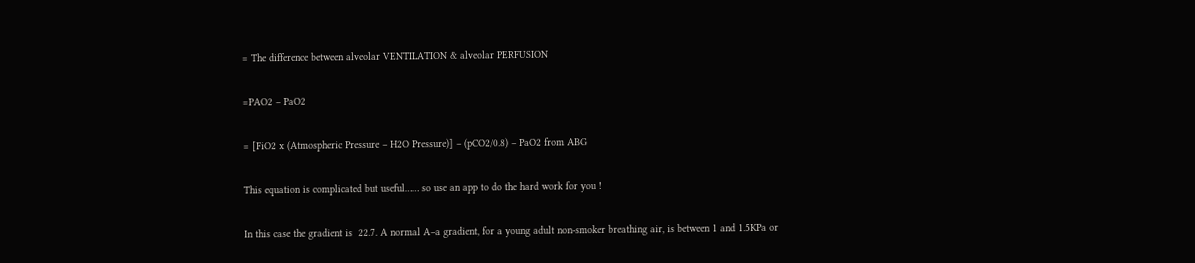= The difference between alveolar VENTILATION & alveolar PERFUSION

=PAO2 – PaO2

= [FiO2 x (Atmospheric Pressure – H2O Pressure)] – (pCO2/0.8) – PaO2 from ABG

This equation is complicated but useful…… so use an app to do the hard work for you !

In this case the gradient is  22.7. A normal A–a gradient, for a young adult non-smoker breathing air, is between 1 and 1.5KPa or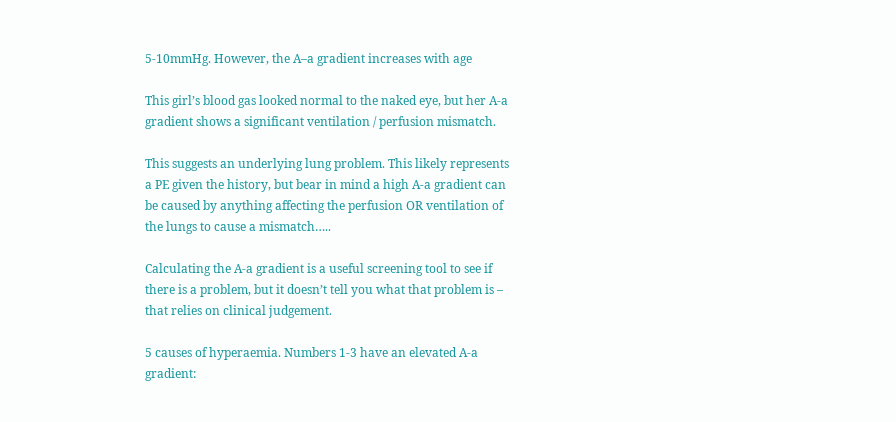5-10mmHg. However, the A–a gradient increases with age

This girl’s blood gas looked normal to the naked eye, but her A-a gradient shows a significant ventilation / perfusion mismatch.

This suggests an underlying lung problem. This likely represents a PE given the history, but bear in mind a high A-a gradient can be caused by anything affecting the perfusion OR ventilation of the lungs to cause a mismatch…..

Calculating the A-a gradient is a useful screening tool to see if there is a problem, but it doesn’t tell you what that problem is – that relies on clinical judgement.

5 causes of hyperaemia. Numbers 1-3 have an elevated A-a gradient: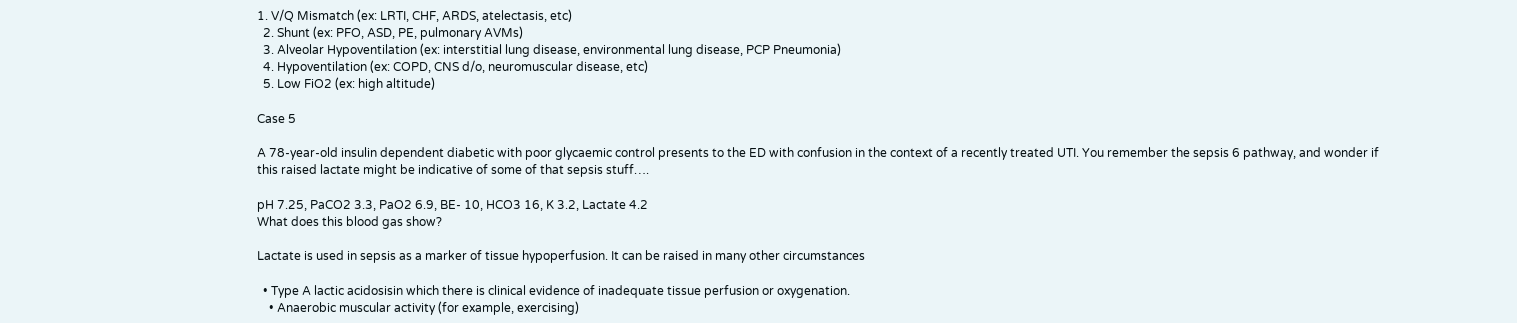1. V/Q Mismatch (ex: LRTI, CHF, ARDS, atelectasis, etc)
  2. Shunt (ex: PFO, ASD, PE, pulmonary AVMs)
  3. Alveolar Hypoventilation (ex: interstitial lung disease, environmental lung disease, PCP Pneumonia)
  4. Hypoventilation (ex: COPD, CNS d/o, neuromuscular disease, etc)
  5. Low FiO2 (ex: high altitude)

Case 5

A 78-year-old insulin dependent diabetic with poor glycaemic control presents to the ED with confusion in the context of a recently treated UTI. You remember the sepsis 6 pathway, and wonder if this raised lactate might be indicative of some of that sepsis stuff….

pH 7.25, PaCO2 3.3, PaO2 6.9, BE- 10, HCO3 16, K 3.2, Lactate 4.2
What does this blood gas show?

Lactate is used in sepsis as a marker of tissue hypoperfusion. It can be raised in many other circumstances

  • Type A lactic acidosisin which there is clinical evidence of inadequate tissue perfusion or oxygenation.
    • Anaerobic muscular activity (for example, exercising)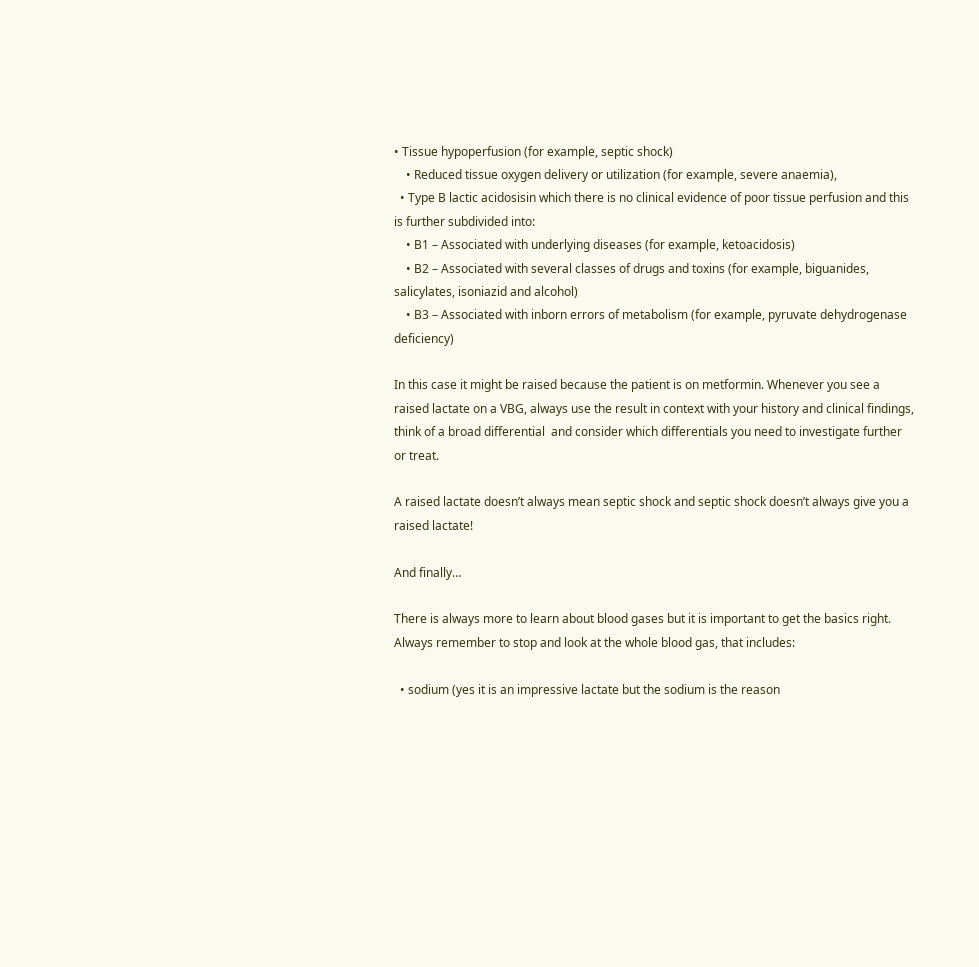• Tissue hypoperfusion (for example, septic shock)
    • Reduced tissue oxygen delivery or utilization (for example, severe anaemia),
  • Type B lactic acidosisin which there is no clinical evidence of poor tissue perfusion and this is further subdivided into:
    • B1 – Associated with underlying diseases (for example, ketoacidosis)
    • B2 – Associated with several classes of drugs and toxins (for example, biguanides, salicylates, isoniazid and alcohol)
    • B3 – Associated with inborn errors of metabolism (for example, pyruvate dehydrogenase deficiency)

In this case it might be raised because the patient is on metformin. Whenever you see a raised lactate on a VBG, always use the result in context with your history and clinical findings, think of a broad differential  and consider which differentials you need to investigate further or treat.

A raised lactate doesn’t always mean septic shock and septic shock doesn’t always give you a raised lactate!

And finally…

There is always more to learn about blood gases but it is important to get the basics right. Always remember to stop and look at the whole blood gas, that includes:

  • sodium (yes it is an impressive lactate but the sodium is the reason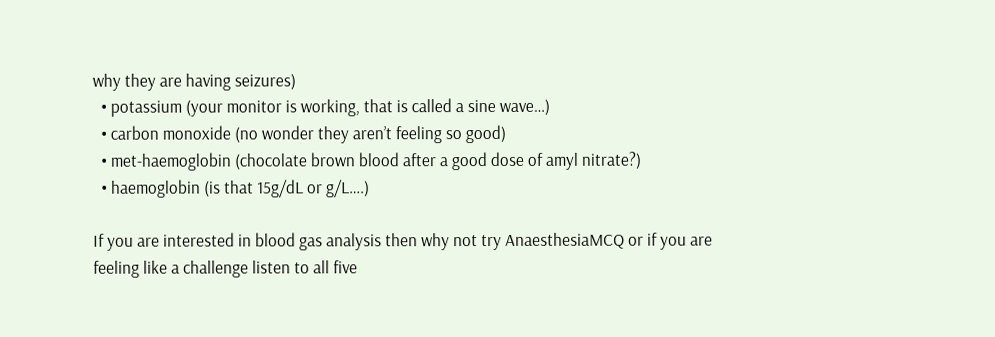why they are having seizures)
  • potassium (your monitor is working, that is called a sine wave…)
  • carbon monoxide (no wonder they aren’t feeling so good)
  • met-haemoglobin (chocolate brown blood after a good dose of amyl nitrate?)
  • haemoglobin (is that 15g/dL or g/L….)

If you are interested in blood gas analysis then why not try AnaesthesiaMCQ or if you are feeling like a challenge listen to all five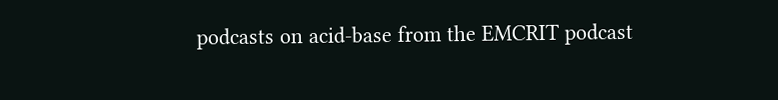podcasts on acid-base from the EMCRIT podcast